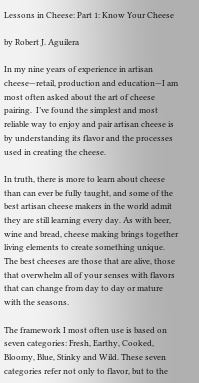Lessons in Cheese: Part 1: Know Your Cheese

by Robert J. Aguilera

In my nine years of experience in artisan cheese—retail, production and education—I am most often asked about the art of cheese pairing.  I’ve found the simplest and most reliable way to enjoy and pair artisan cheese is by understanding its flavor and the processes used in creating the cheese.

In truth, there is more to learn about cheese than can ever be fully taught, and some of the best artisan cheese makers in the world admit they are still learning every day. As with beer, wine and bread, cheese making brings together living elements to create something unique.  The best cheeses are those that are alive, those that overwhelm all of your senses with flavors that can change from day to day or mature with the seasons.

The framework I most often use is based on seven categories: Fresh, Earthy, Cooked, Bloomy, Blue, Stinky and Wild. These seven categories refer not only to flavor, but to the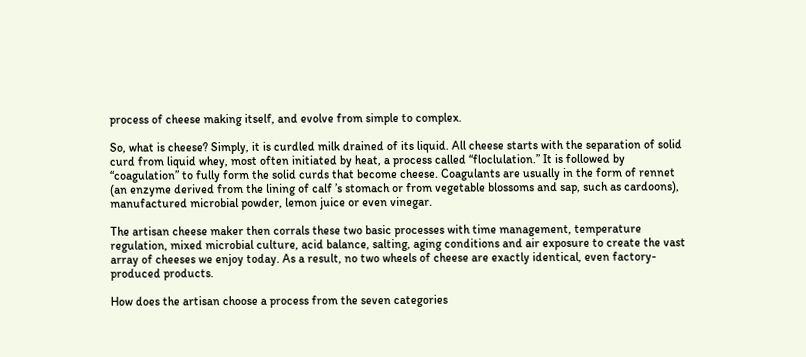process of cheese making itself, and evolve from simple to complex.

So, what is cheese? Simply, it is curdled milk drained of its liquid. All cheese starts with the separation of solid curd from liquid whey, most often initiated by heat, a process called “floclulation.” It is followed by “coagulation” to fully form the solid curds that become cheese. Coagulants are usually in the form of rennet (an enzyme derived from the lining of calf ’s stomach or from vegetable blossoms and sap, such as cardoons), manufactured microbial powder, lemon juice or even vinegar.

The artisan cheese maker then corrals these two basic processes with time management, temperature regulation, mixed microbial culture, acid balance, salting, aging conditions and air exposure to create the vast array of cheeses we enjoy today. As a result, no two wheels of cheese are exactly identical, even factory-produced products.

How does the artisan choose a process from the seven categories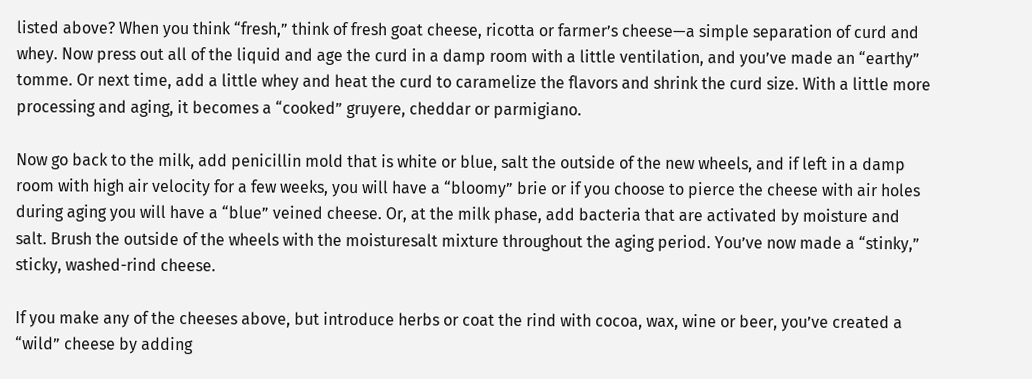listed above? When you think “fresh,” think of fresh goat cheese, ricotta or farmer’s cheese—a simple separation of curd and whey. Now press out all of the liquid and age the curd in a damp room with a little ventilation, and you’ve made an “earthy” tomme. Or next time, add a little whey and heat the curd to caramelize the flavors and shrink the curd size. With a little more processing and aging, it becomes a “cooked” gruyere, cheddar or parmigiano.

Now go back to the milk, add penicillin mold that is white or blue, salt the outside of the new wheels, and if left in a damp room with high air velocity for a few weeks, you will have a “bloomy” brie or if you choose to pierce the cheese with air holes during aging you will have a “blue” veined cheese. Or, at the milk phase, add bacteria that are activated by moisture and salt. Brush the outside of the wheels with the moisturesalt mixture throughout the aging period. You’ve now made a “stinky,” sticky, washed-rind cheese.

If you make any of the cheeses above, but introduce herbs or coat the rind with cocoa, wax, wine or beer, you’ve created a “wild” cheese by adding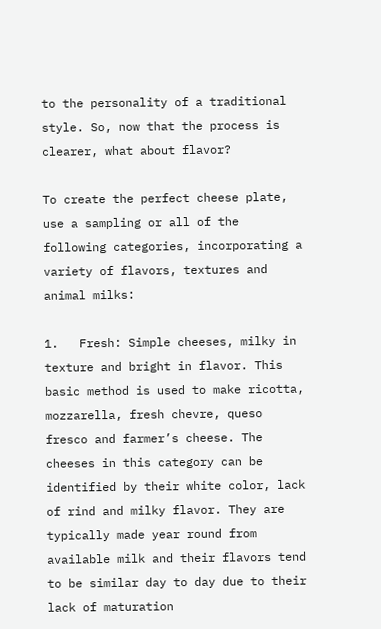to the personality of a traditional style. So, now that the process is clearer, what about flavor?

To create the perfect cheese plate, use a sampling or all of the following categories, incorporating a variety of flavors, textures and animal milks:

1.   Fresh: Simple cheeses, milky in texture and bright in flavor. This basic method is used to make ricotta, mozzarella, fresh chevre, queso fresco and farmer’s cheese. The cheeses in this category can be identified by their white color, lack of rind and milky flavor. They are typically made year round from available milk and their flavors tend to be similar day to day due to their lack of maturation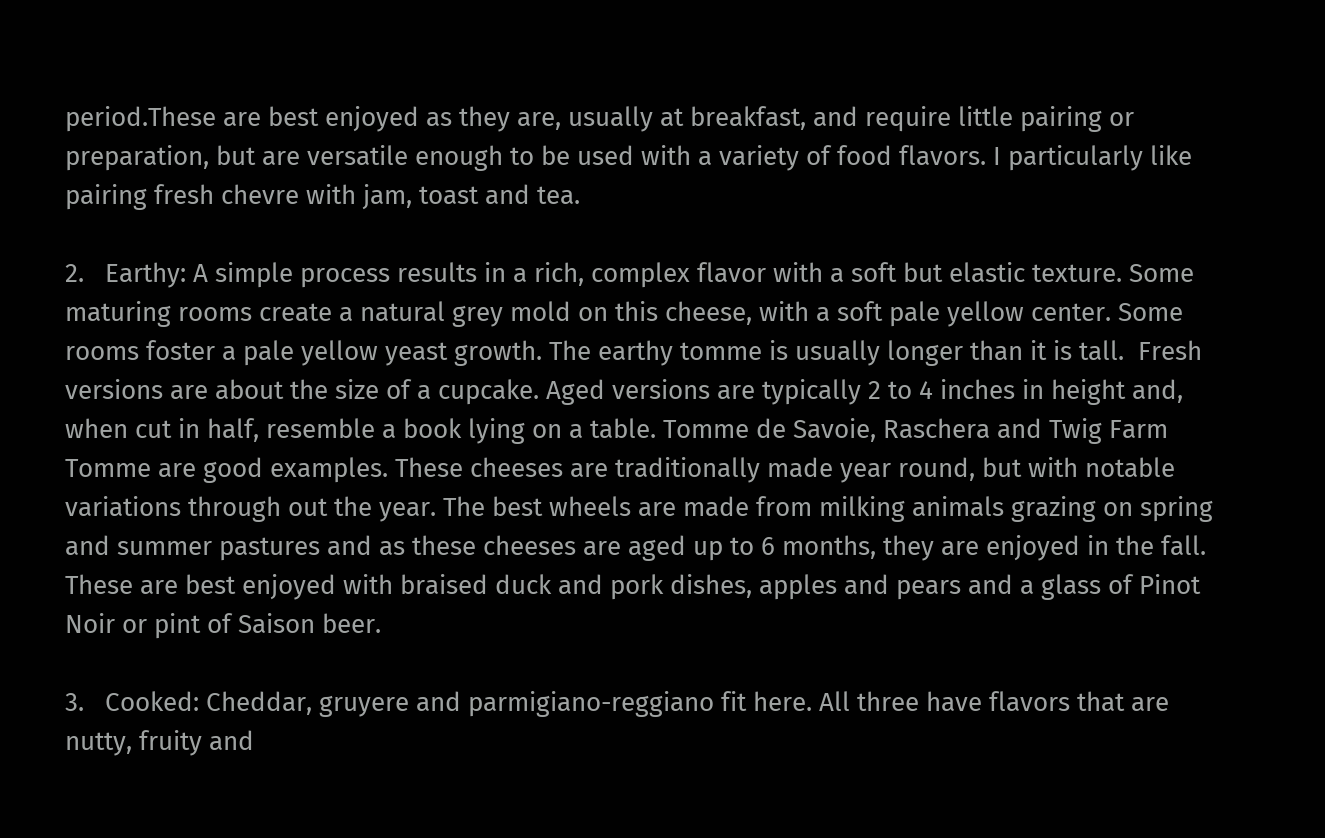period.These are best enjoyed as they are, usually at breakfast, and require little pairing or preparation, but are versatile enough to be used with a variety of food flavors. I particularly like pairing fresh chevre with jam, toast and tea.

2.   Earthy: A simple process results in a rich, complex flavor with a soft but elastic texture. Some maturing rooms create a natural grey mold on this cheese, with a soft pale yellow center. Some rooms foster a pale yellow yeast growth. The earthy tomme is usually longer than it is tall.  Fresh versions are about the size of a cupcake. Aged versions are typically 2 to 4 inches in height and, when cut in half, resemble a book lying on a table. Tomme de Savoie, Raschera and Twig Farm Tomme are good examples. These cheeses are traditionally made year round, but with notable variations through out the year. The best wheels are made from milking animals grazing on spring and summer pastures and as these cheeses are aged up to 6 months, they are enjoyed in the fall. These are best enjoyed with braised duck and pork dishes, apples and pears and a glass of Pinot Noir or pint of Saison beer.

3.   Cooked: Cheddar, gruyere and parmigiano-reggiano fit here. All three have flavors that are nutty, fruity and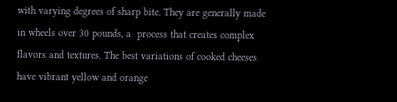with varying degrees of sharp bite. They are generally made in wheels over 30 pounds, a  process that creates complex flavors and textures. The best variations of cooked cheeses have vibrant yellow and orange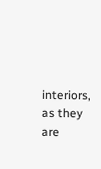interiors, as they are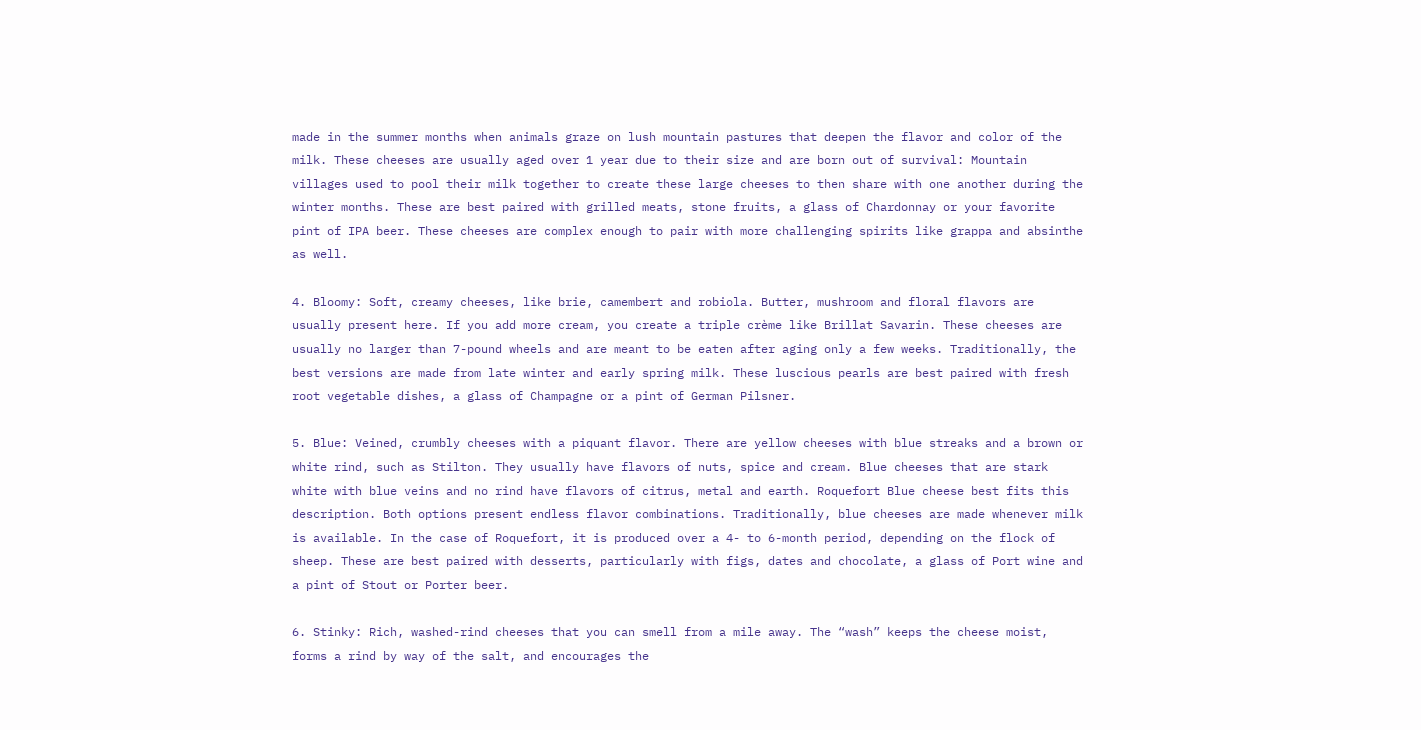made in the summer months when animals graze on lush mountain pastures that deepen the flavor and color of the milk. These cheeses are usually aged over 1 year due to their size and are born out of survival: Mountain villages used to pool their milk together to create these large cheeses to then share with one another during the winter months. These are best paired with grilled meats, stone fruits, a glass of Chardonnay or your favorite pint of IPA beer. These cheeses are complex enough to pair with more challenging spirits like grappa and absinthe as well.

4. Bloomy: Soft, creamy cheeses, like brie, camembert and robiola. Butter, mushroom and floral flavors are usually present here. If you add more cream, you create a triple crème like Brillat Savarin. These cheeses are usually no larger than 7-pound wheels and are meant to be eaten after aging only a few weeks. Traditionally, the best versions are made from late winter and early spring milk. These luscious pearls are best paired with fresh root vegetable dishes, a glass of Champagne or a pint of German Pilsner.

5. Blue: Veined, crumbly cheeses with a piquant flavor. There are yellow cheeses with blue streaks and a brown or white rind, such as Stilton. They usually have flavors of nuts, spice and cream. Blue cheeses that are stark white with blue veins and no rind have flavors of citrus, metal and earth. Roquefort Blue cheese best fits this description. Both options present endless flavor combinations. Traditionally, blue cheeses are made whenever milk is available. In the case of Roquefort, it is produced over a 4- to 6-month period, depending on the flock of sheep. These are best paired with desserts, particularly with figs, dates and chocolate, a glass of Port wine and a pint of Stout or Porter beer.

6. Stinky: Rich, washed-rind cheeses that you can smell from a mile away. The “wash” keeps the cheese moist, forms a rind by way of the salt, and encourages the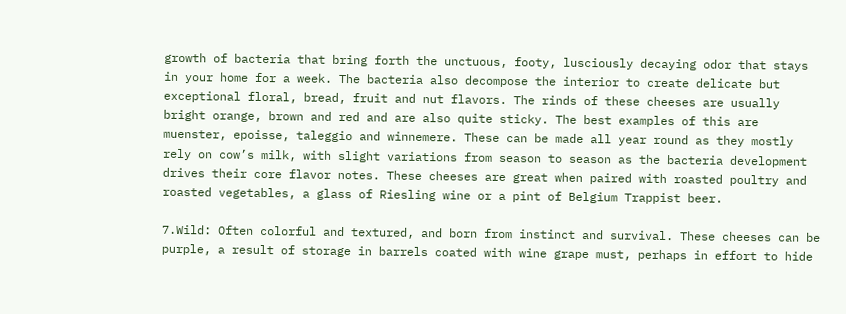growth of bacteria that bring forth the unctuous, footy, lusciously decaying odor that stays in your home for a week. The bacteria also decompose the interior to create delicate but exceptional floral, bread, fruit and nut flavors. The rinds of these cheeses are usually bright orange, brown and red and are also quite sticky. The best examples of this are muenster, epoisse, taleggio and winnemere. These can be made all year round as they mostly rely on cow’s milk, with slight variations from season to season as the bacteria development drives their core flavor notes. These cheeses are great when paired with roasted poultry and roasted vegetables, a glass of Riesling wine or a pint of Belgium Trappist beer.

7.Wild: Often colorful and textured, and born from instinct and survival. These cheeses can be purple, a result of storage in barrels coated with wine grape must, perhaps in effort to hide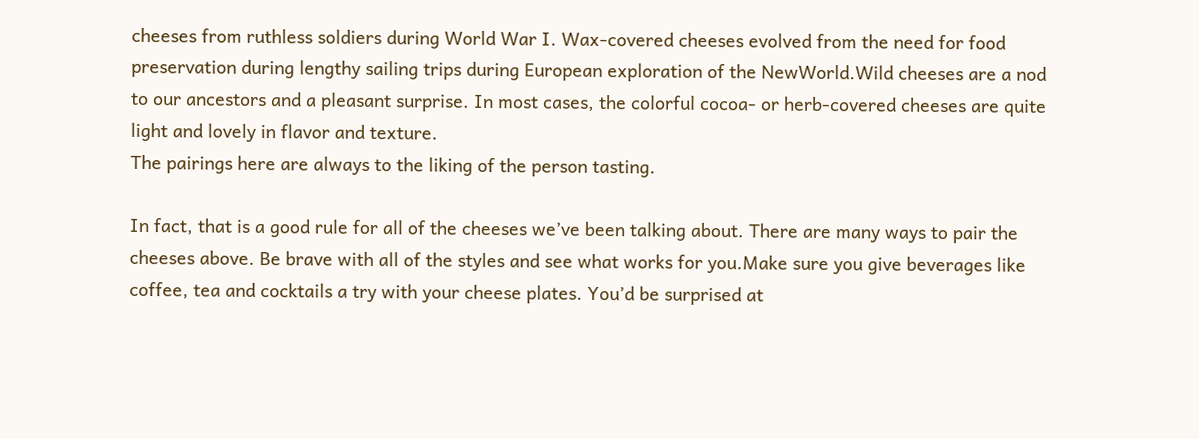cheeses from ruthless soldiers during World War I. Wax-covered cheeses evolved from the need for food preservation during lengthy sailing trips during European exploration of the NewWorld.Wild cheeses are a nod to our ancestors and a pleasant surprise. In most cases, the colorful cocoa- or herb-covered cheeses are quite light and lovely in flavor and texture.
The pairings here are always to the liking of the person tasting.

In fact, that is a good rule for all of the cheeses we’ve been talking about. There are many ways to pair the cheeses above. Be brave with all of the styles and see what works for you.Make sure you give beverages like coffee, tea and cocktails a try with your cheese plates. You’d be surprised at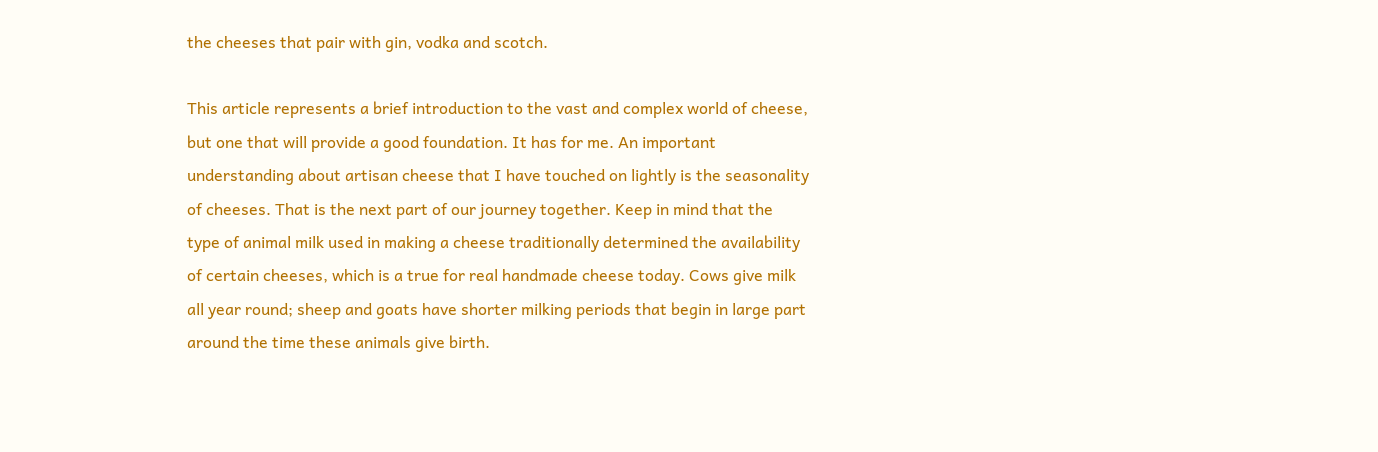the cheeses that pair with gin, vodka and scotch.

This article represents a brief introduction to the vast and complex world of cheese, but one that will provide a good foundation. It has for me. An important understanding about artisan cheese that I have touched on lightly is the seasonality of cheeses. That is the next part of our journey together. Keep in mind that the type of animal milk used in making a cheese traditionally determined the availability of certain cheeses, which is a true for real handmade cheese today. Cows give milk all year round; sheep and goats have shorter milking periods that begin in large part around the time these animals give birth.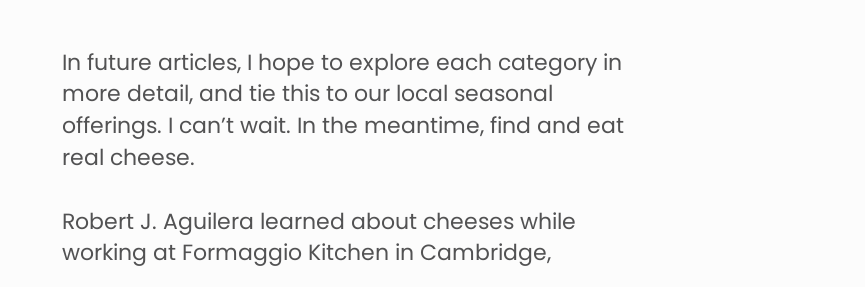In future articles, I hope to explore each category in more detail, and tie this to our local seasonal offerings. I can’t wait. In the meantime, find and eat real cheese.

Robert J. Aguilera learned about cheeses while working at Formaggio Kitchen in Cambridge,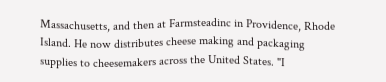Massachusetts, and then at Farmsteadinc in Providence, Rhode Island. He now distributes cheese making and packaging supplies to cheesemakers across the United States. "I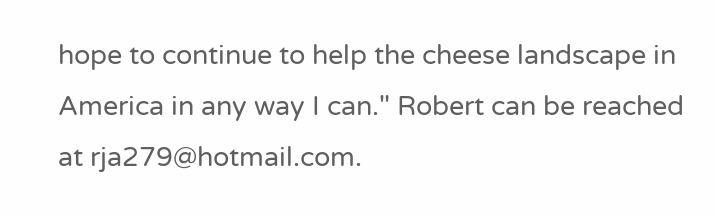hope to continue to help the cheese landscape in America in any way I can." Robert can be reached at rja279@hotmail.com.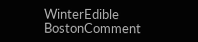WinterEdible BostonComment